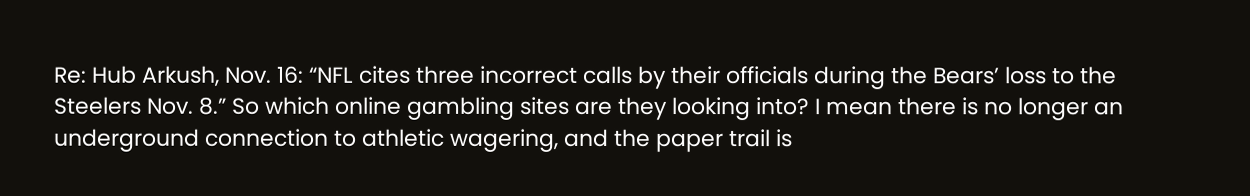Re: Hub Arkush, Nov. 16: “NFL cites three incorrect calls by their officials during the Bears’ loss to the Steelers Nov. 8.” So which online gambling sites are they looking into? I mean there is no longer an underground connection to athletic wagering, and the paper trail is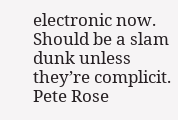electronic now. Should be a slam dunk unless they’re complicit. Pete Rose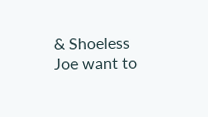& Shoeless Joe want to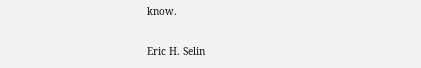know.

Eric H. Selin